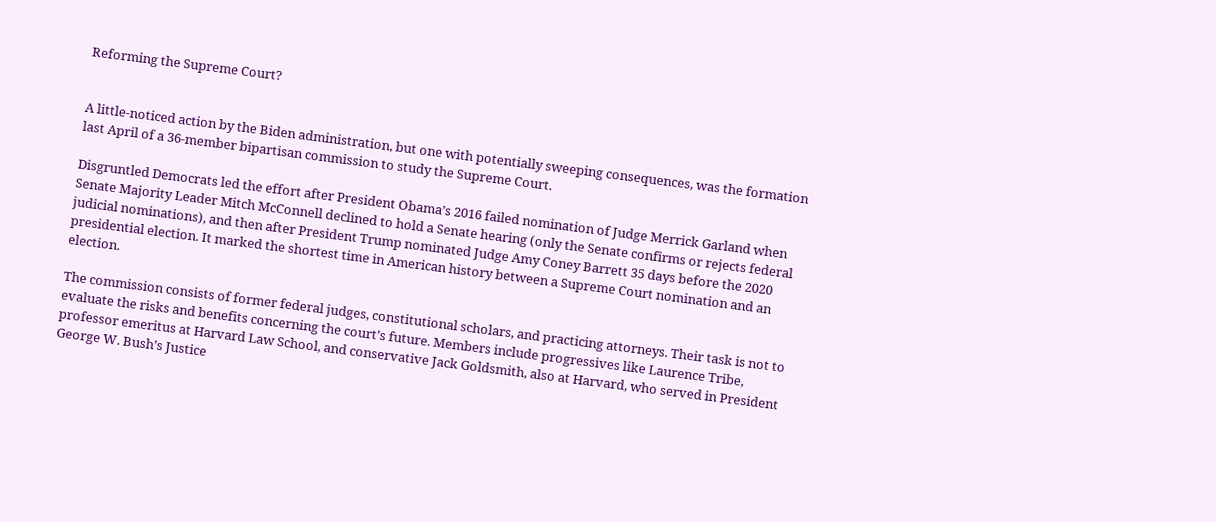Reforming the Supreme Court?


A little-noticed action by the Biden administration, but one with potentially sweeping consequences, was the formation last April of a 36-member bipartisan commission to study the Supreme Court.

Disgruntled Democrats led the effort after President Obama’s 2016 failed nomination of Judge Merrick Garland when Senate Majority Leader Mitch McConnell declined to hold a Senate hearing (only the Senate confirms or rejects federal judicial nominations), and then after President Trump nominated Judge Amy Coney Barrett 35 days before the 2020 presidential election. It marked the shortest time in American history between a Supreme Court nomination and an election.

The commission consists of former federal judges, constitutional scholars, and practicing attorneys. Their task is not to evaluate the risks and benefits concerning the court’s future. Members include progressives like Laurence Tribe, professor emeritus at Harvard Law School, and conservative Jack Goldsmith, also at Harvard, who served in President George W. Bush’s Justice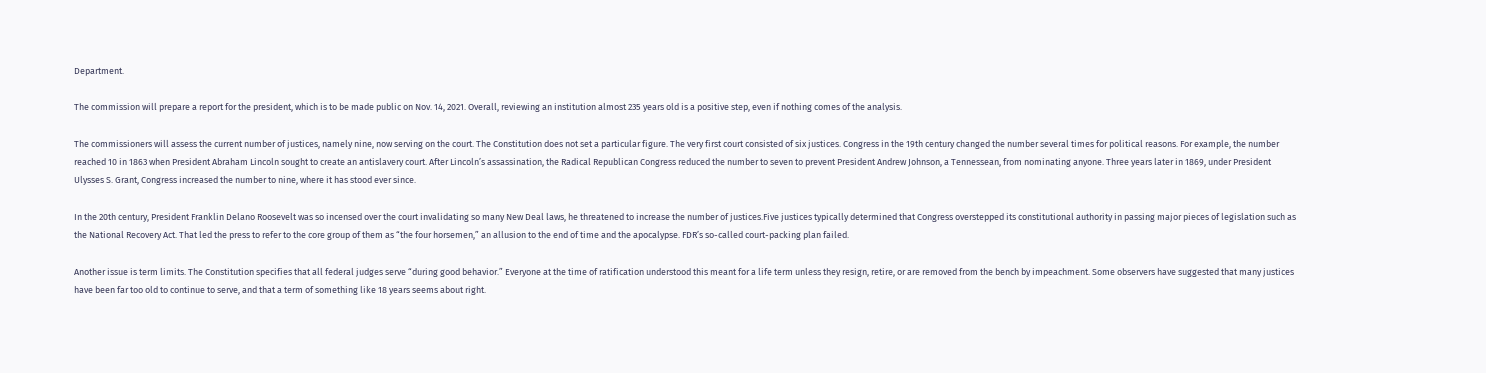Department.

The commission will prepare a report for the president, which is to be made public on Nov. 14, 2021. Overall, reviewing an institution almost 235 years old is a positive step, even if nothing comes of the analysis.

The commissioners will assess the current number of justices, namely nine, now serving on the court. The Constitution does not set a particular figure. The very first court consisted of six justices. Congress in the 19th century changed the number several times for political reasons. For example, the number reached 10 in 1863 when President Abraham Lincoln sought to create an antislavery court. After Lincoln’s assassination, the Radical Republican Congress reduced the number to seven to prevent President Andrew Johnson, a Tennessean, from nominating anyone. Three years later in 1869, under President Ulysses S. Grant, Congress increased the number to nine, where it has stood ever since.

In the 20th century, President Franklin Delano Roosevelt was so incensed over the court invalidating so many New Deal laws, he threatened to increase the number of justices.Five justices typically determined that Congress overstepped its constitutional authority in passing major pieces of legislation such as the National Recovery Act. That led the press to refer to the core group of them as “the four horsemen,” an allusion to the end of time and the apocalypse. FDR’s so-called court-packing plan failed.

Another issue is term limits. The Constitution specifies that all federal judges serve “during good behavior.” Everyone at the time of ratification understood this meant for a life term unless they resign, retire, or are removed from the bench by impeachment. Some observers have suggested that many justices have been far too old to continue to serve, and that a term of something like 18 years seems about right.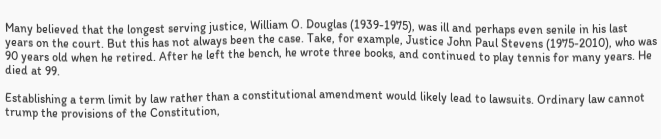Many believed that the longest serving justice, William O. Douglas (1939-1975), was ill and perhaps even senile in his last years on the court. But this has not always been the case. Take, for example, Justice John Paul Stevens (1975-2010), who was 90 years old when he retired. After he left the bench, he wrote three books, and continued to play tennis for many years. He died at 99.

Establishing a term limit by law rather than a constitutional amendment would likely lead to lawsuits. Ordinary law cannot trump the provisions of the Constitution,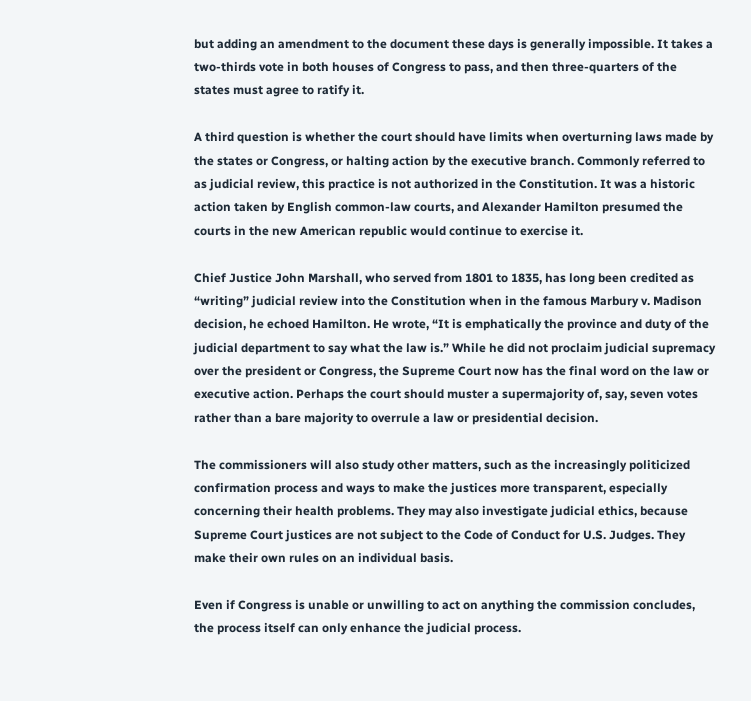but adding an amendment to the document these days is generally impossible. It takes a two-thirds vote in both houses of Congress to pass, and then three-quarters of the states must agree to ratify it.

A third question is whether the court should have limits when overturning laws made by the states or Congress, or halting action by the executive branch. Commonly referred to as judicial review, this practice is not authorized in the Constitution. It was a historic action taken by English common-law courts, and Alexander Hamilton presumed the courts in the new American republic would continue to exercise it.

Chief Justice John Marshall, who served from 1801 to 1835, has long been credited as “writing” judicial review into the Constitution when in the famous Marbury v. Madison decision, he echoed Hamilton. He wrote, “It is emphatically the province and duty of the judicial department to say what the law is.” While he did not proclaim judicial supremacy over the president or Congress, the Supreme Court now has the final word on the law or executive action. Perhaps the court should muster a supermajority of, say, seven votes rather than a bare majority to overrule a law or presidential decision.

The commissioners will also study other matters, such as the increasingly politicized confirmation process and ways to make the justices more transparent, especially concerning their health problems. They may also investigate judicial ethics, because Supreme Court justices are not subject to the Code of Conduct for U.S. Judges. They make their own rules on an individual basis.

Even if Congress is unable or unwilling to act on anything the commission concludes, the process itself can only enhance the judicial process.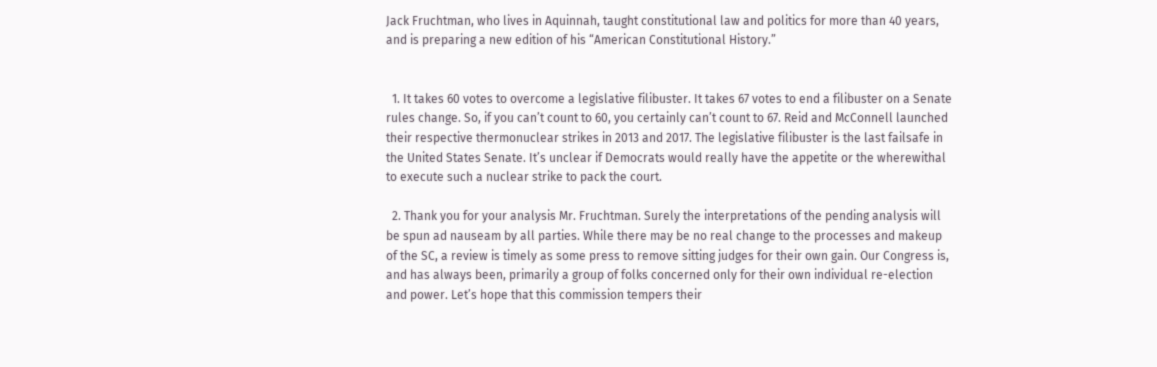Jack Fruchtman, who lives in Aquinnah, taught constitutional law and politics for more than 40 years, and is preparing a new edition of his “American Constitutional History.”


  1. It takes 60 votes to overcome a legislative filibuster. It takes 67 votes to end a filibuster on a Senate rules change. So, if you can’t count to 60, you certainly can’t count to 67. Reid and McConnell launched their respective thermonuclear strikes in 2013 and 2017. The legislative filibuster is the last failsafe in the United States Senate. It’s unclear if Democrats would really have the appetite or the wherewithal to execute such a nuclear strike to pack the court.

  2. Thank you for your analysis Mr. Fruchtman. Surely the interpretations of the pending analysis will be spun ad nauseam by all parties. While there may be no real change to the processes and makeup of the SC, a review is timely as some press to remove sitting judges for their own gain. Our Congress is, and has always been, primarily a group of folks concerned only for their own individual re-election and power. Let’s hope that this commission tempers their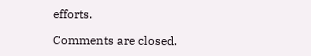efforts.

Comments are closed.